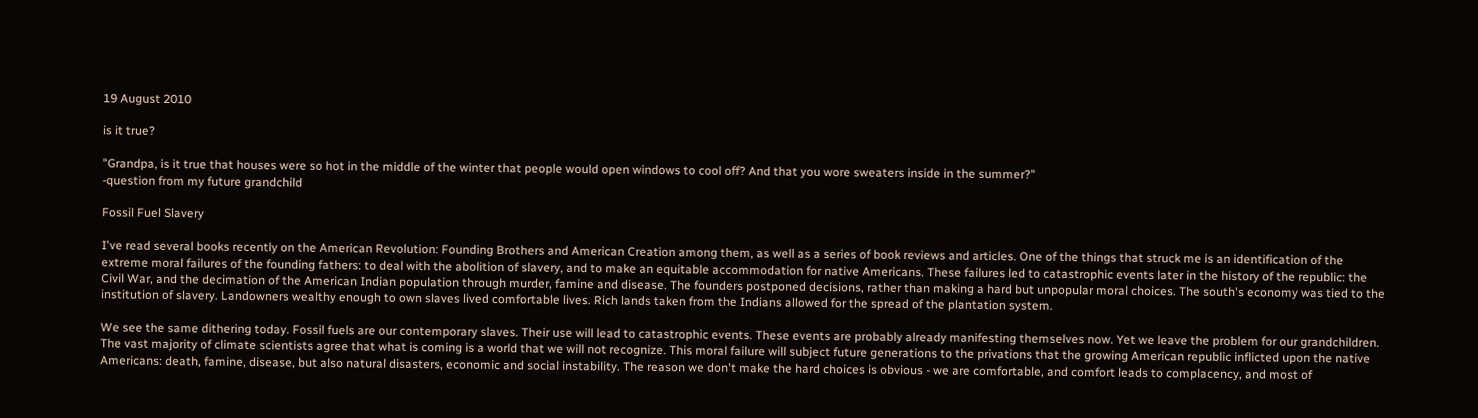19 August 2010

is it true?

"Grandpa, is it true that houses were so hot in the middle of the winter that people would open windows to cool off? And that you wore sweaters inside in the summer?"
-question from my future grandchild

Fossil Fuel Slavery

I've read several books recently on the American Revolution: Founding Brothers and American Creation among them, as well as a series of book reviews and articles. One of the things that struck me is an identification of the extreme moral failures of the founding fathers: to deal with the abolition of slavery, and to make an equitable accommodation for native Americans. These failures led to catastrophic events later in the history of the republic: the Civil War, and the decimation of the American Indian population through murder, famine and disease. The founders postponed decisions, rather than making a hard but unpopular moral choices. The south's economy was tied to the institution of slavery. Landowners wealthy enough to own slaves lived comfortable lives. Rich lands taken from the Indians allowed for the spread of the plantation system.

We see the same dithering today. Fossil fuels are our contemporary slaves. Their use will lead to catastrophic events. These events are probably already manifesting themselves now. Yet we leave the problem for our grandchildren. The vast majority of climate scientists agree that what is coming is a world that we will not recognize. This moral failure will subject future generations to the privations that the growing American republic inflicted upon the native Americans: death, famine, disease, but also natural disasters, economic and social instability. The reason we don't make the hard choices is obvious - we are comfortable, and comfort leads to complacency, and most of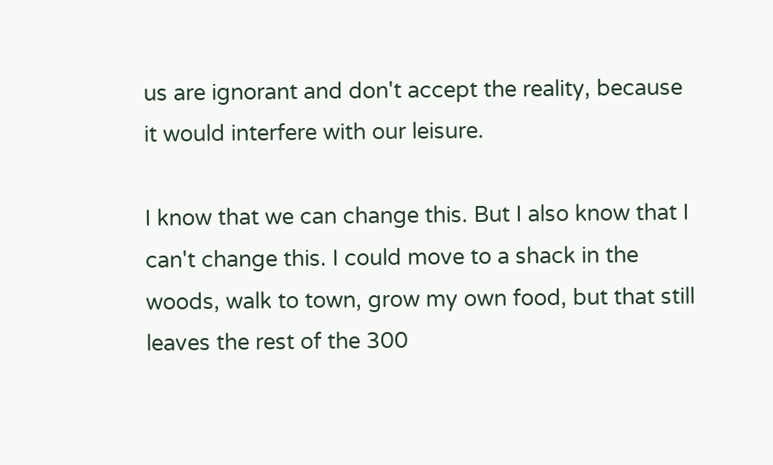us are ignorant and don't accept the reality, because it would interfere with our leisure.

I know that we can change this. But I also know that I can't change this. I could move to a shack in the woods, walk to town, grow my own food, but that still leaves the rest of the 300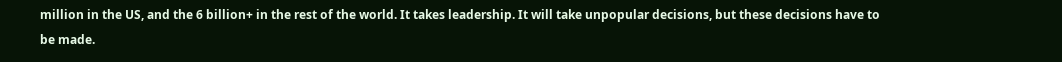million in the US, and the 6 billion+ in the rest of the world. It takes leadership. It will take unpopular decisions, but these decisions have to be made.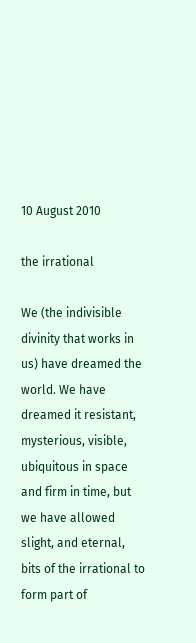10 August 2010

the irrational

We (the indivisible divinity that works in us) have dreamed the world. We have dreamed it resistant, mysterious, visible, ubiquitous in space and firm in time, but we have allowed slight, and eternal, bits of the irrational to form part of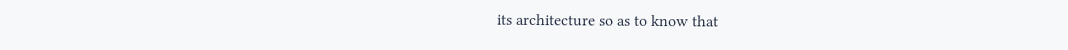its architecture so as to know that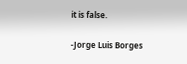it is false.

-Jorge Luis Borges